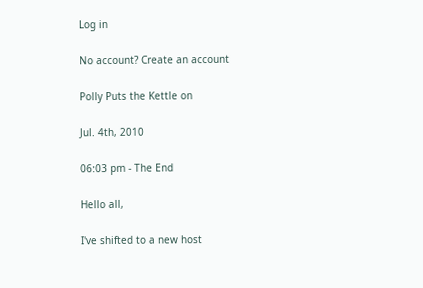Log in

No account? Create an account

Polly Puts the Kettle on

Jul. 4th, 2010

06:03 pm - The End

Hello all,

I've shifted to a new host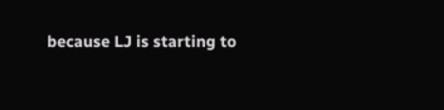because LJ is starting to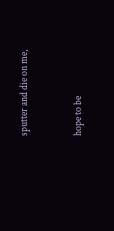sputter and die on me,


hope to be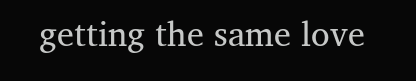getting the same love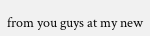from you guys at my new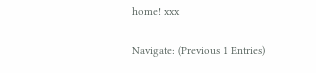home! xxx

Navigate: (Previous 1 Entries)